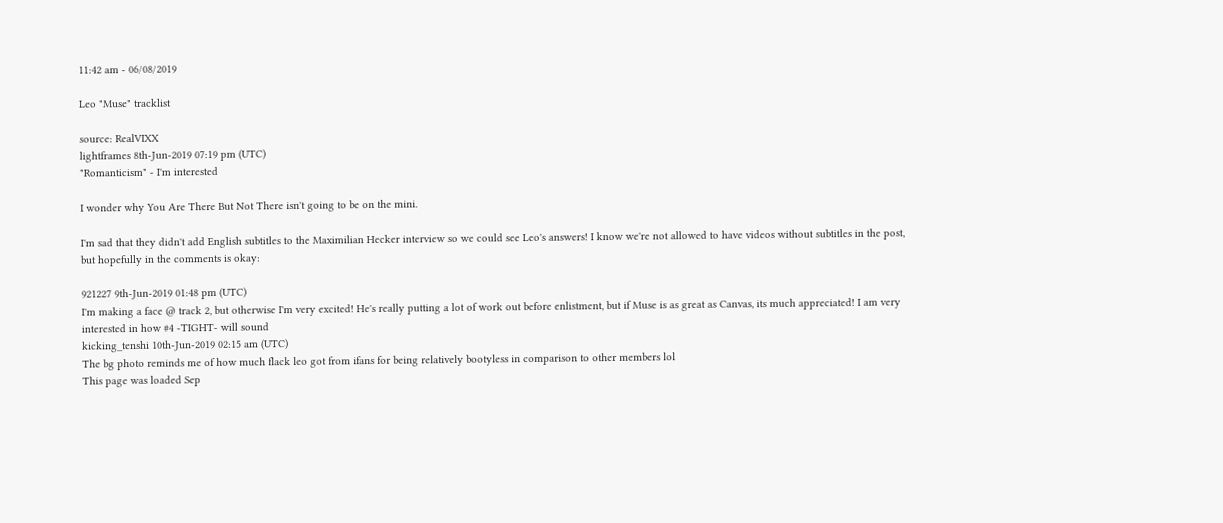11:42 am - 06/08/2019

Leo "Muse" tracklist

source: RealVIXX
lightframes 8th-Jun-2019 07:19 pm (UTC)
"Romanticism" - I'm interested

I wonder why You Are There But Not There isn't going to be on the mini.

I'm sad that they didn't add English subtitles to the Maximilian Hecker interview so we could see Leo's answers! I know we're not allowed to have videos without subtitles in the post, but hopefully in the comments is okay:

921227 9th-Jun-2019 01:48 pm (UTC)
I'm making a face @ track 2, but otherwise I'm very excited! He's really putting a lot of work out before enlistment, but if Muse is as great as Canvas, its much appreciated! I am very interested in how #4 -TIGHT- will sound
kicking_tenshi 10th-Jun-2019 02:15 am (UTC)
The bg photo reminds me of how much flack leo got from ifans for being relatively bootyless in comparison to other members lol
This page was loaded Sep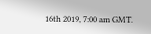16th 2019, 7:00 am GMT.